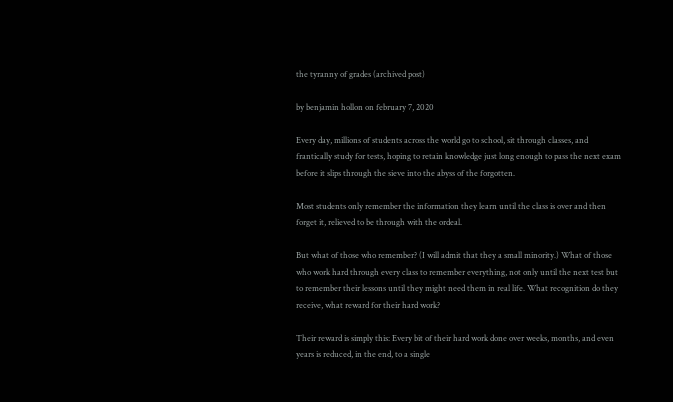the tyranny of grades (archived post)

by benjamin hollon on february 7, 2020

Every day, millions of students across the world go to school, sit through classes, and frantically study for tests, hoping to retain knowledge just long enough to pass the next exam before it slips through the sieve into the abyss of the forgotten.

Most students only remember the information they learn until the class is over and then forget it, relieved to be through with the ordeal.

But what of those who remember? (I will admit that they a small minority.) What of those who work hard through every class to remember everything, not only until the next test but to remember their lessons until they might need them in real life. What recognition do they receive, what reward for their hard work?

Their reward is simply this: Every bit of their hard work done over weeks, months, and even years is reduced, in the end, to a single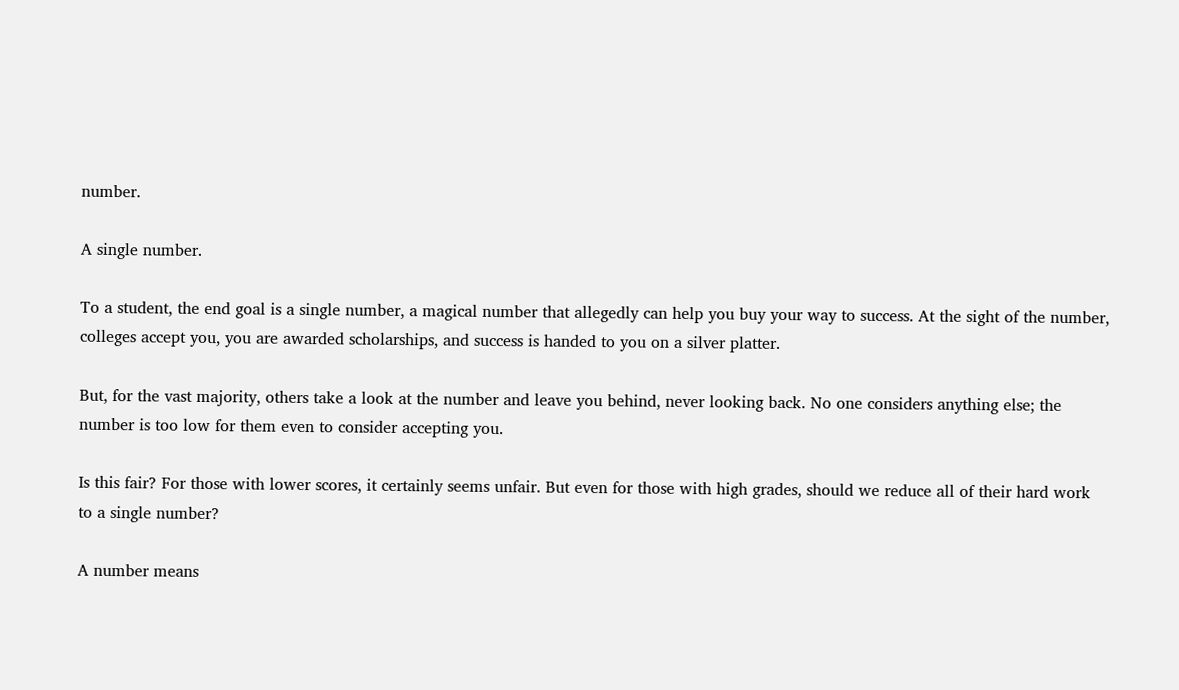number.

A single number.

To a student, the end goal is a single number, a magical number that allegedly can help you buy your way to success. At the sight of the number, colleges accept you, you are awarded scholarships, and success is handed to you on a silver platter.

But, for the vast majority, others take a look at the number and leave you behind, never looking back. No one considers anything else; the number is too low for them even to consider accepting you.

Is this fair? For those with lower scores, it certainly seems unfair. But even for those with high grades, should we reduce all of their hard work to a single number?

A number means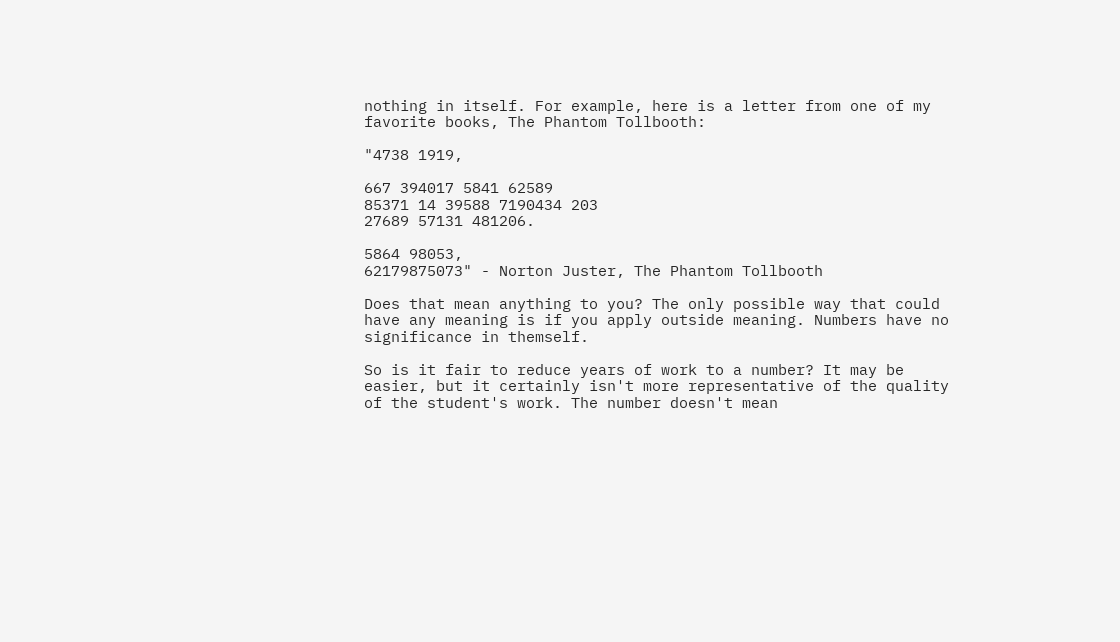nothing in itself. For example, here is a letter from one of my favorite books, The Phantom Tollbooth:

"4738 1919,

667 394017 5841 62589
85371 14 39588 7190434 203
27689 57131 481206.

5864 98053,
62179875073" - Norton Juster, The Phantom Tollbooth

Does that mean anything to you? The only possible way that could have any meaning is if you apply outside meaning. Numbers have no significance in themself.

So is it fair to reduce years of work to a number? It may be easier, but it certainly isn't more representative of the quality of the student's work. The number doesn't mean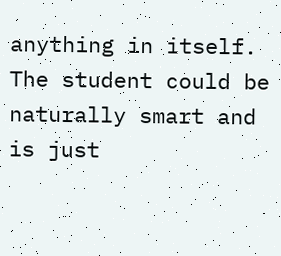anything in itself. The student could be naturally smart and is just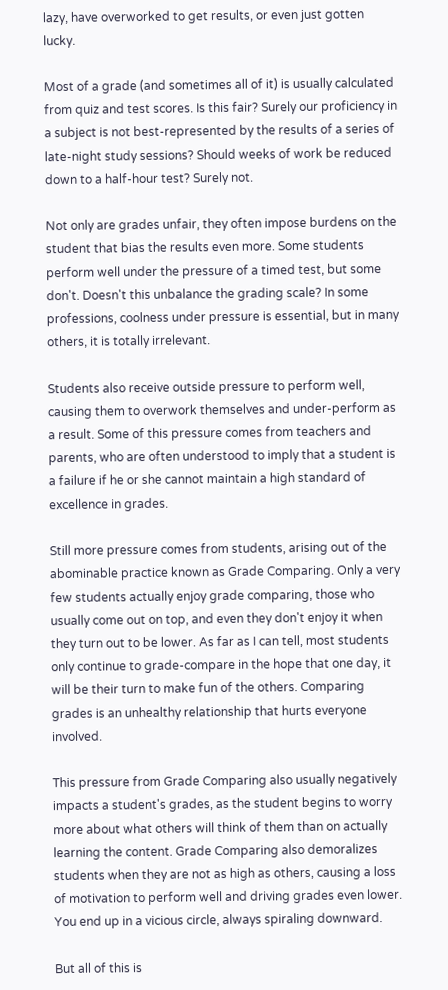lazy, have overworked to get results, or even just gotten lucky.

Most of a grade (and sometimes all of it) is usually calculated from quiz and test scores. Is this fair? Surely our proficiency in a subject is not best-represented by the results of a series of late-night study sessions? Should weeks of work be reduced down to a half-hour test? Surely not.

Not only are grades unfair, they often impose burdens on the student that bias the results even more. Some students perform well under the pressure of a timed test, but some don't. Doesn't this unbalance the grading scale? In some professions, coolness under pressure is essential, but in many others, it is totally irrelevant.

Students also receive outside pressure to perform well, causing them to overwork themselves and under-perform as a result. Some of this pressure comes from teachers and parents, who are often understood to imply that a student is a failure if he or she cannot maintain a high standard of excellence in grades.

Still more pressure comes from students, arising out of the abominable practice known as Grade Comparing. Only a very few students actually enjoy grade comparing, those who usually come out on top, and even they don't enjoy it when they turn out to be lower. As far as I can tell, most students only continue to grade-compare in the hope that one day, it will be their turn to make fun of the others. Comparing grades is an unhealthy relationship that hurts everyone involved.

This pressure from Grade Comparing also usually negatively impacts a student's grades, as the student begins to worry more about what others will think of them than on actually learning the content. Grade Comparing also demoralizes students when they are not as high as others, causing a loss of motivation to perform well and driving grades even lower. You end up in a vicious circle, always spiraling downward.

But all of this is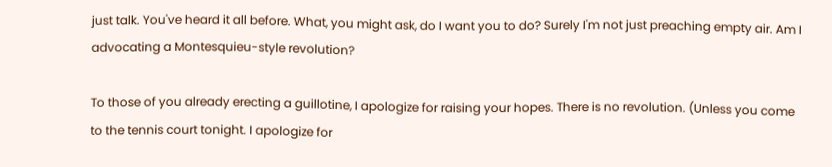just talk. You've heard it all before. What, you might ask, do I want you to do? Surely I'm not just preaching empty air. Am I advocating a Montesquieu-style revolution?

To those of you already erecting a guillotine, I apologize for raising your hopes. There is no revolution. (Unless you come to the tennis court tonight. I apologize for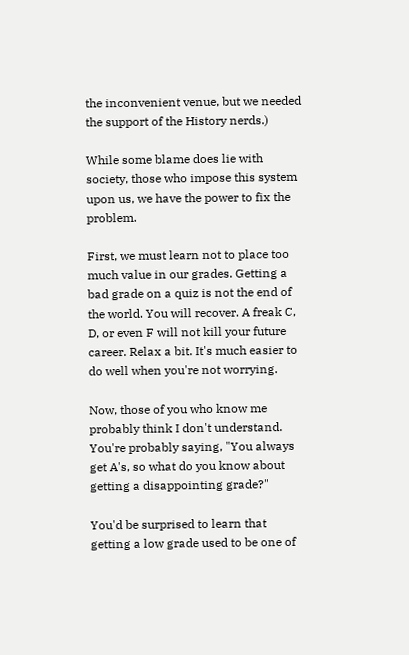the inconvenient venue, but we needed the support of the History nerds.)

While some blame does lie with society, those who impose this system upon us, we have the power to fix the problem.

First, we must learn not to place too much value in our grades. Getting a bad grade on a quiz is not the end of the world. You will recover. A freak C, D, or even F will not kill your future career. Relax a bit. It's much easier to do well when you're not worrying.

Now, those of you who know me probably think I don't understand. You're probably saying, "You always get A's, so what do you know about getting a disappointing grade?"

You'd be surprised to learn that getting a low grade used to be one of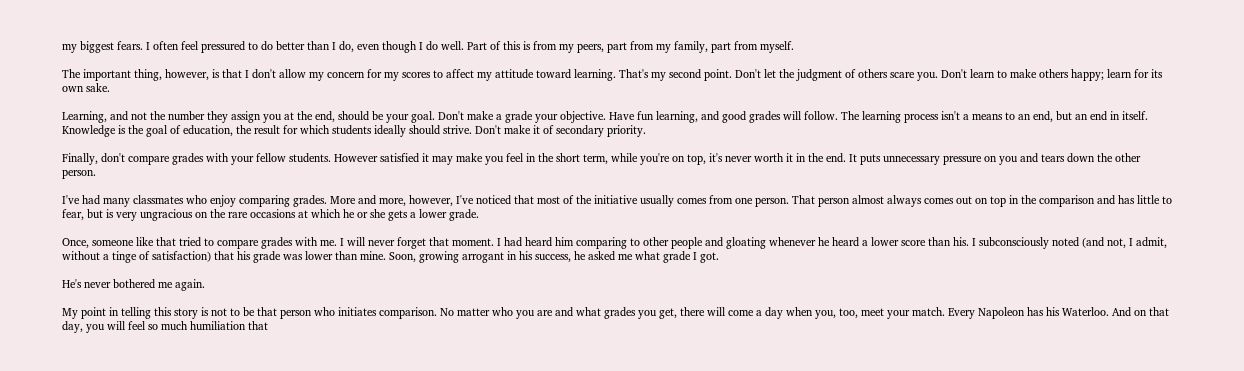my biggest fears. I often feel pressured to do better than I do, even though I do well. Part of this is from my peers, part from my family, part from myself.

The important thing, however, is that I don't allow my concern for my scores to affect my attitude toward learning. That's my second point. Don't let the judgment of others scare you. Don't learn to make others happy; learn for its own sake.

Learning, and not the number they assign you at the end, should be your goal. Don't make a grade your objective. Have fun learning, and good grades will follow. The learning process isn't a means to an end, but an end in itself. Knowledge is the goal of education, the result for which students ideally should strive. Don't make it of secondary priority.

Finally, don't compare grades with your fellow students. However satisfied it may make you feel in the short term, while you're on top, it's never worth it in the end. It puts unnecessary pressure on you and tears down the other person.

I've had many classmates who enjoy comparing grades. More and more, however, I've noticed that most of the initiative usually comes from one person. That person almost always comes out on top in the comparison and has little to fear, but is very ungracious on the rare occasions at which he or she gets a lower grade.

Once, someone like that tried to compare grades with me. I will never forget that moment. I had heard him comparing to other people and gloating whenever he heard a lower score than his. I subconsciously noted (and not, I admit, without a tinge of satisfaction) that his grade was lower than mine. Soon, growing arrogant in his success, he asked me what grade I got.

He's never bothered me again.

My point in telling this story is not to be that person who initiates comparison. No matter who you are and what grades you get, there will come a day when you, too, meet your match. Every Napoleon has his Waterloo. And on that day, you will feel so much humiliation that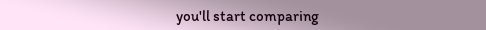you'll start comparing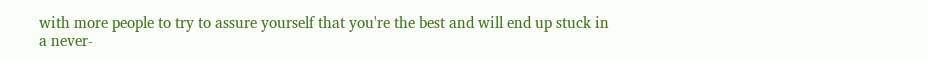with more people to try to assure yourself that you're the best and will end up stuck in a never-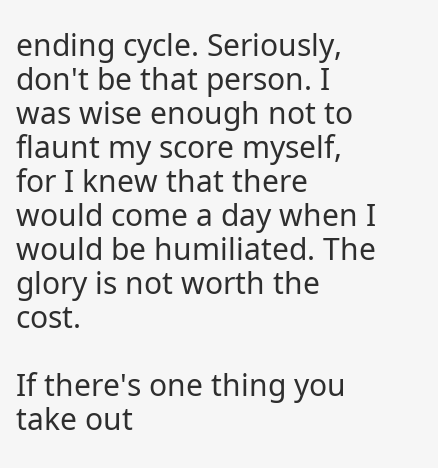ending cycle. Seriously, don't be that person. I was wise enough not to flaunt my score myself, for I knew that there would come a day when I would be humiliated. The glory is not worth the cost.

If there's one thing you take out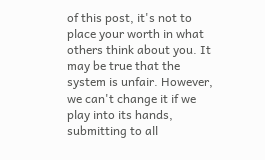of this post, it's not to place your worth in what others think about you. It may be true that the system is unfair. However, we can't change it if we play into its hands, submitting to all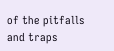of the pitfalls and traps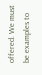offered. We must be examples to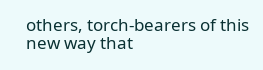others, torch-bearers of this new way that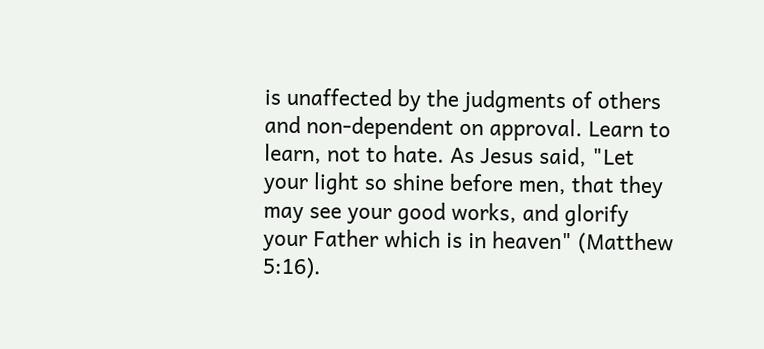is unaffected by the judgments of others and non-dependent on approval. Learn to learn, not to hate. As Jesus said, "Let your light so shine before men, that they may see your good works, and glorify your Father which is in heaven" (Matthew 5:16).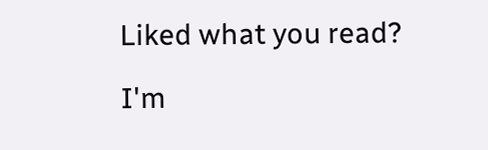Liked what you read?

I'm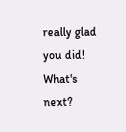really glad you did! What's next?